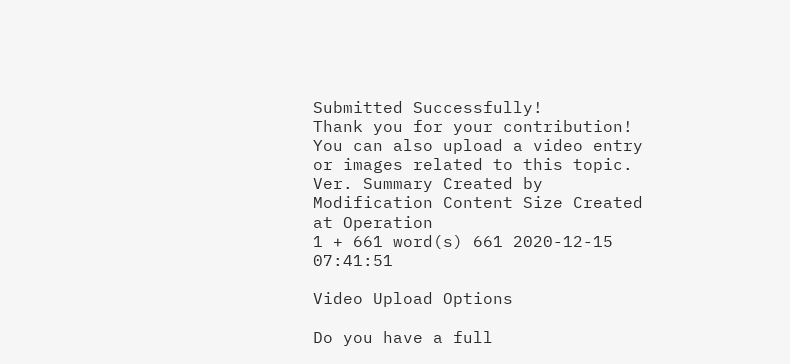Submitted Successfully!
Thank you for your contribution! You can also upload a video entry or images related to this topic.
Ver. Summary Created by Modification Content Size Created at Operation
1 + 661 word(s) 661 2020-12-15 07:41:51

Video Upload Options

Do you have a full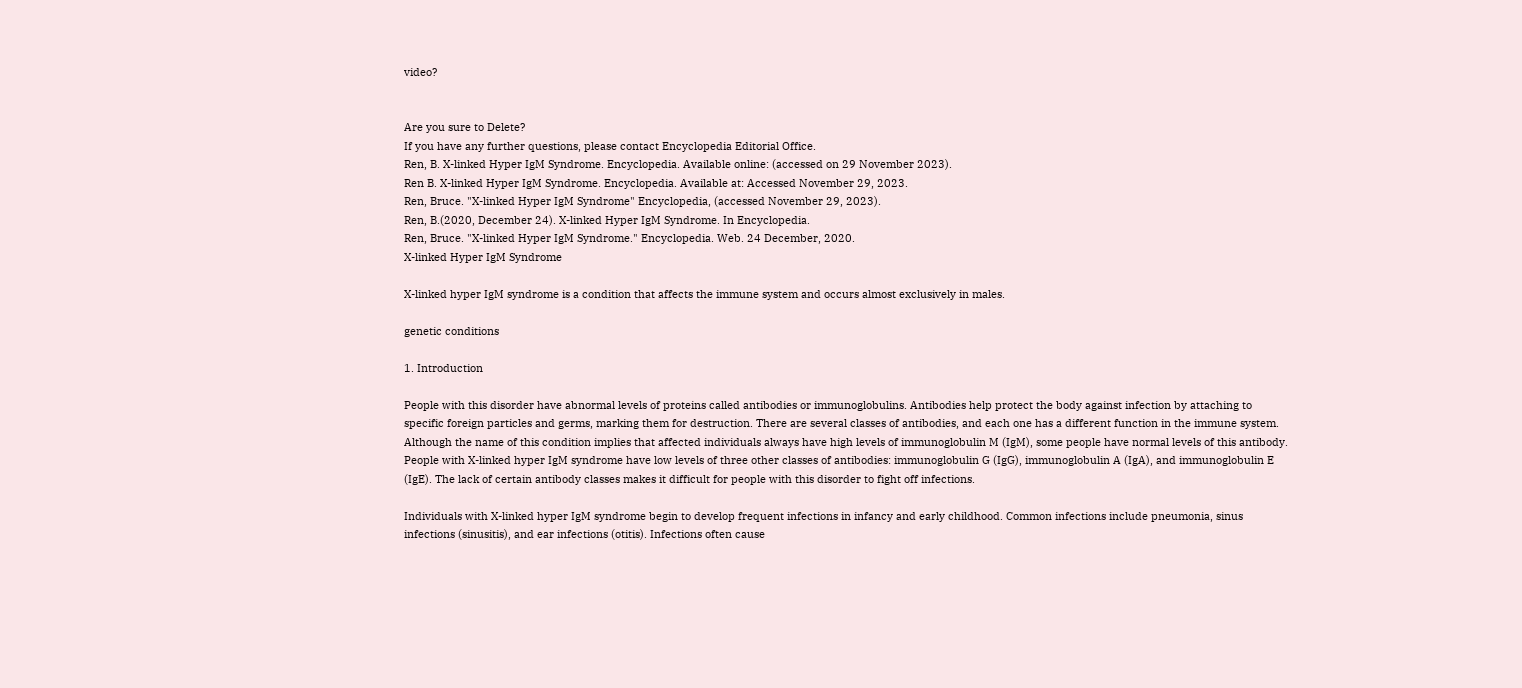video?


Are you sure to Delete?
If you have any further questions, please contact Encyclopedia Editorial Office.
Ren, B. X-linked Hyper IgM Syndrome. Encyclopedia. Available online: (accessed on 29 November 2023).
Ren B. X-linked Hyper IgM Syndrome. Encyclopedia. Available at: Accessed November 29, 2023.
Ren, Bruce. "X-linked Hyper IgM Syndrome" Encyclopedia, (accessed November 29, 2023).
Ren, B.(2020, December 24). X-linked Hyper IgM Syndrome. In Encyclopedia.
Ren, Bruce. "X-linked Hyper IgM Syndrome." Encyclopedia. Web. 24 December, 2020.
X-linked Hyper IgM Syndrome

X-linked hyper IgM syndrome is a condition that affects the immune system and occurs almost exclusively in males.

genetic conditions

1. Introduction

People with this disorder have abnormal levels of proteins called antibodies or immunoglobulins. Antibodies help protect the body against infection by attaching to specific foreign particles and germs, marking them for destruction. There are several classes of antibodies, and each one has a different function in the immune system. Although the name of this condition implies that affected individuals always have high levels of immunoglobulin M (IgM), some people have normal levels of this antibody. People with X-linked hyper IgM syndrome have low levels of three other classes of antibodies: immunoglobulin G (IgG), immunoglobulin A (IgA), and immunoglobulin E (IgE). The lack of certain antibody classes makes it difficult for people with this disorder to fight off infections.

Individuals with X-linked hyper IgM syndrome begin to develop frequent infections in infancy and early childhood. Common infections include pneumonia, sinus infections (sinusitis), and ear infections (otitis). Infections often cause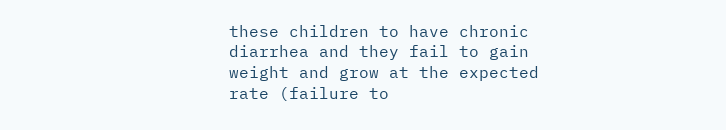these children to have chronic diarrhea and they fail to gain weight and grow at the expected rate (failure to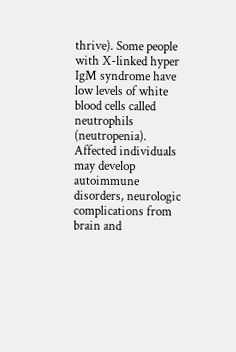thrive). Some people with X-linked hyper IgM syndrome have low levels of white blood cells called neutrophils (neutropenia). Affected individuals may develop autoimmune disorders, neurologic complications from brain and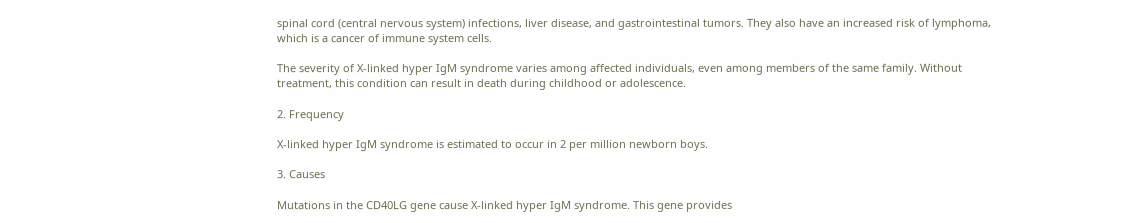spinal cord (central nervous system) infections, liver disease, and gastrointestinal tumors. They also have an increased risk of lymphoma, which is a cancer of immune system cells.

The severity of X-linked hyper IgM syndrome varies among affected individuals, even among members of the same family. Without treatment, this condition can result in death during childhood or adolescence.

2. Frequency

X-linked hyper IgM syndrome is estimated to occur in 2 per million newborn boys.

3. Causes

Mutations in the CD40LG gene cause X-linked hyper IgM syndrome. This gene provides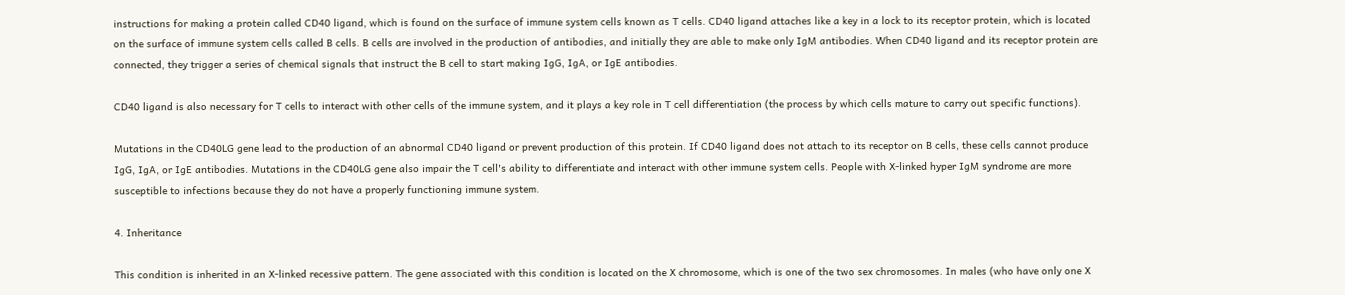instructions for making a protein called CD40 ligand, which is found on the surface of immune system cells known as T cells. CD40 ligand attaches like a key in a lock to its receptor protein, which is located on the surface of immune system cells called B cells. B cells are involved in the production of antibodies, and initially they are able to make only IgM antibodies. When CD40 ligand and its receptor protein are connected, they trigger a series of chemical signals that instruct the B cell to start making IgG, IgA, or IgE antibodies.

CD40 ligand is also necessary for T cells to interact with other cells of the immune system, and it plays a key role in T cell differentiation (the process by which cells mature to carry out specific functions).

Mutations in the CD40LG gene lead to the production of an abnormal CD40 ligand or prevent production of this protein. If CD40 ligand does not attach to its receptor on B cells, these cells cannot produce IgG, IgA, or IgE antibodies. Mutations in the CD40LG gene also impair the T cell's ability to differentiate and interact with other immune system cells. People with X-linked hyper IgM syndrome are more susceptible to infections because they do not have a properly functioning immune system.

4. Inheritance

This condition is inherited in an X-linked recessive pattern. The gene associated with this condition is located on the X chromosome, which is one of the two sex chromosomes. In males (who have only one X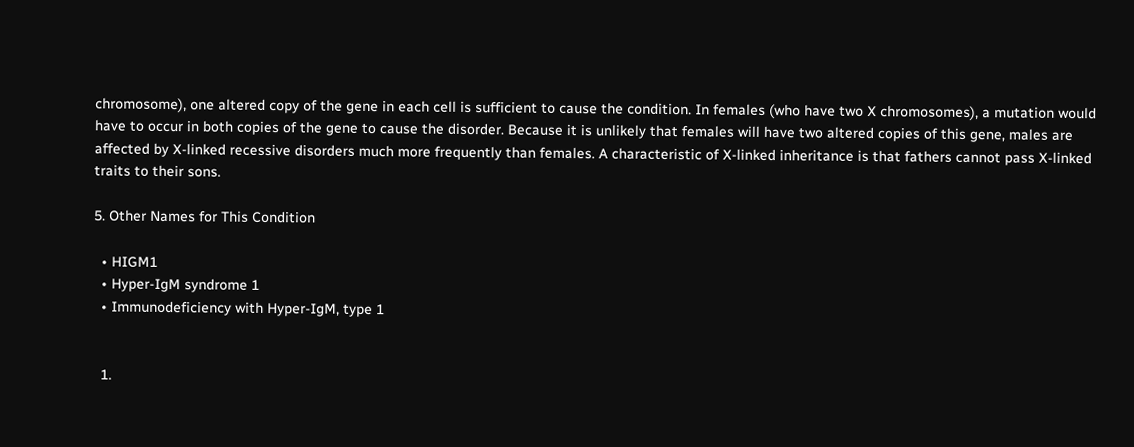chromosome), one altered copy of the gene in each cell is sufficient to cause the condition. In females (who have two X chromosomes), a mutation would have to occur in both copies of the gene to cause the disorder. Because it is unlikely that females will have two altered copies of this gene, males are affected by X-linked recessive disorders much more frequently than females. A characteristic of X-linked inheritance is that fathers cannot pass X-linked traits to their sons.

5. Other Names for This Condition

  • HIGM1
  • Hyper-IgM syndrome 1
  • Immunodeficiency with Hyper-IgM, type 1


  1.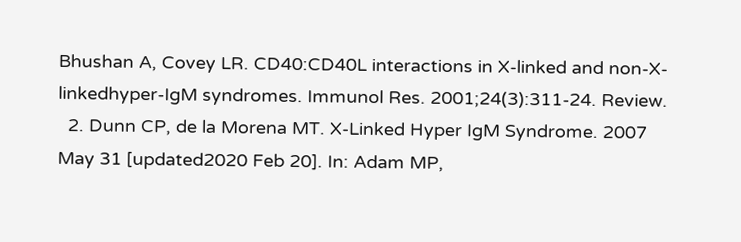Bhushan A, Covey LR. CD40:CD40L interactions in X-linked and non-X-linkedhyper-IgM syndromes. Immunol Res. 2001;24(3):311-24. Review.
  2. Dunn CP, de la Morena MT. X-Linked Hyper IgM Syndrome. 2007 May 31 [updated2020 Feb 20]. In: Adam MP,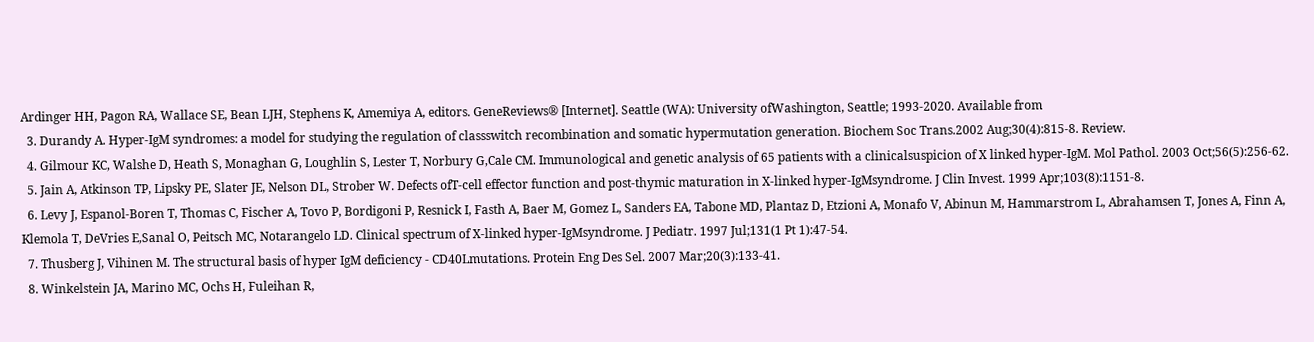Ardinger HH, Pagon RA, Wallace SE, Bean LJH, Stephens K, Amemiya A, editors. GeneReviews® [Internet]. Seattle (WA): University ofWashington, Seattle; 1993-2020. Available from
  3. Durandy A. Hyper-IgM syndromes: a model for studying the regulation of classswitch recombination and somatic hypermutation generation. Biochem Soc Trans.2002 Aug;30(4):815-8. Review.
  4. Gilmour KC, Walshe D, Heath S, Monaghan G, Loughlin S, Lester T, Norbury G,Cale CM. Immunological and genetic analysis of 65 patients with a clinicalsuspicion of X linked hyper-IgM. Mol Pathol. 2003 Oct;56(5):256-62.
  5. Jain A, Atkinson TP, Lipsky PE, Slater JE, Nelson DL, Strober W. Defects ofT-cell effector function and post-thymic maturation in X-linked hyper-IgMsyndrome. J Clin Invest. 1999 Apr;103(8):1151-8.
  6. Levy J, Espanol-Boren T, Thomas C, Fischer A, Tovo P, Bordigoni P, Resnick I, Fasth A, Baer M, Gomez L, Sanders EA, Tabone MD, Plantaz D, Etzioni A, Monafo V, Abinun M, Hammarstrom L, Abrahamsen T, Jones A, Finn A, Klemola T, DeVries E,Sanal O, Peitsch MC, Notarangelo LD. Clinical spectrum of X-linked hyper-IgMsyndrome. J Pediatr. 1997 Jul;131(1 Pt 1):47-54.
  7. Thusberg J, Vihinen M. The structural basis of hyper IgM deficiency - CD40Lmutations. Protein Eng Des Sel. 2007 Mar;20(3):133-41.
  8. Winkelstein JA, Marino MC, Ochs H, Fuleihan R,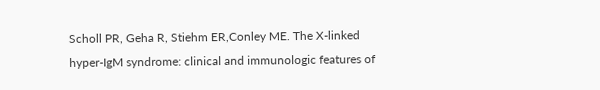Scholl PR, Geha R, Stiehm ER,Conley ME. The X-linked hyper-IgM syndrome: clinical and immunologic features of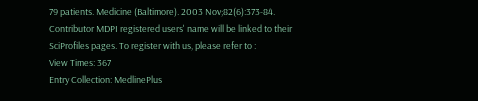79 patients. Medicine (Baltimore). 2003 Nov;82(6):373-84.
Contributor MDPI registered users' name will be linked to their SciProfiles pages. To register with us, please refer to :
View Times: 367
Entry Collection: MedlinePlus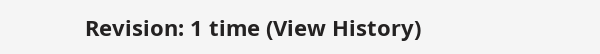Revision: 1 time (View History)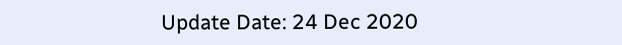Update Date: 24 Dec 2020